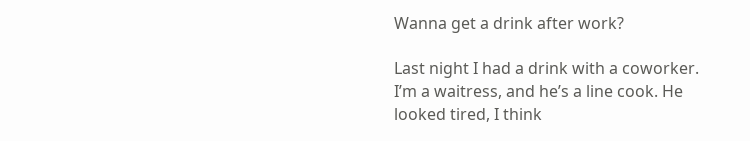Wanna get a drink after work?

Last night I had a drink with a coworker. I’m a waitress, and he’s a line cook. He looked tired, I think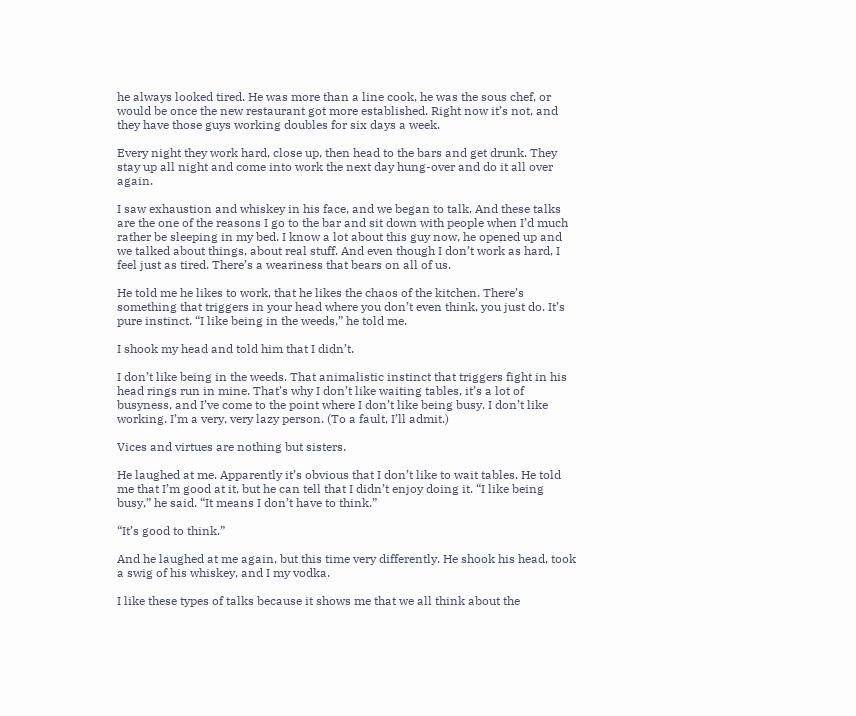he always looked tired. He was more than a line cook, he was the sous chef, or would be once the new restaurant got more established. Right now it’s not, and they have those guys working doubles for six days a week.

Every night they work hard, close up, then head to the bars and get drunk. They stay up all night and come into work the next day hung-over and do it all over again.

I saw exhaustion and whiskey in his face, and we began to talk. And these talks are the one of the reasons I go to the bar and sit down with people when I’d much rather be sleeping in my bed. I know a lot about this guy now, he opened up and we talked about things, about real stuff. And even though I don’t work as hard, I feel just as tired. There’s a weariness that bears on all of us.

He told me he likes to work, that he likes the chaos of the kitchen. There’s something that triggers in your head where you don’t even think, you just do. It’s pure instinct. “I like being in the weeds,” he told me.

I shook my head and told him that I didn’t.

I don’t like being in the weeds. That animalistic instinct that triggers fight in his head rings run in mine. That’s why I don’t like waiting tables, it’s a lot of busyness, and I’ve come to the point where I don’t like being busy. I don’t like working. I’m a very, very lazy person. (To a fault, I’ll admit.)

Vices and virtues are nothing but sisters.

He laughed at me. Apparently it’s obvious that I don’t like to wait tables. He told me that I’m good at it, but he can tell that I didn’t enjoy doing it. “I like being busy,” he said. “It means I don’t have to think.”

“It’s good to think.”

And he laughed at me again, but this time very differently. He shook his head, took a swig of his whiskey, and I my vodka.

I like these types of talks because it shows me that we all think about the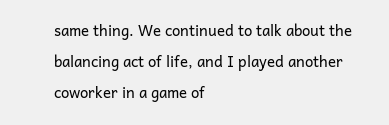same thing. We continued to talk about the balancing act of life, and I played another coworker in a game of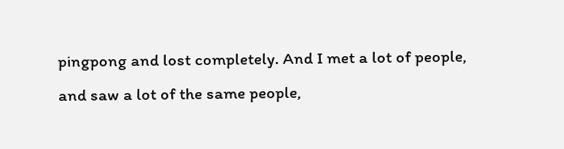pingpong and lost completely. And I met a lot of people, and saw a lot of the same people,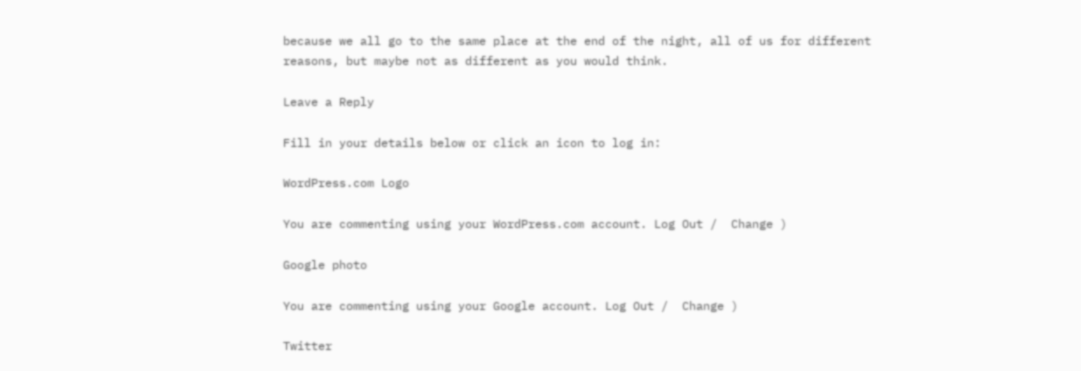because we all go to the same place at the end of the night, all of us for different reasons, but maybe not as different as you would think.

Leave a Reply

Fill in your details below or click an icon to log in:

WordPress.com Logo

You are commenting using your WordPress.com account. Log Out /  Change )

Google photo

You are commenting using your Google account. Log Out /  Change )

Twitter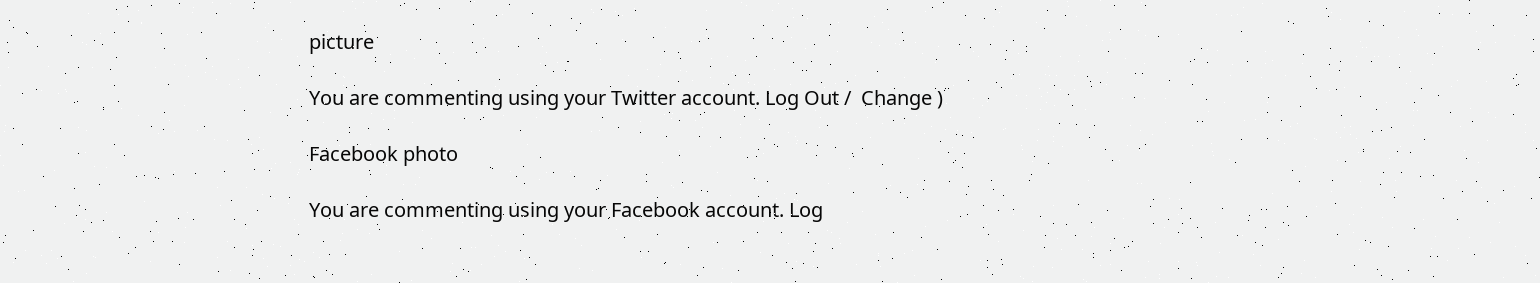picture

You are commenting using your Twitter account. Log Out /  Change )

Facebook photo

You are commenting using your Facebook account. Log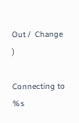Out /  Change )

Connecting to %s